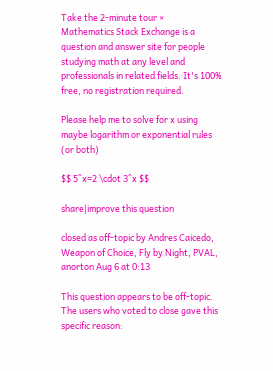Take the 2-minute tour ×
Mathematics Stack Exchange is a question and answer site for people studying math at any level and professionals in related fields. It's 100% free, no registration required.

Please help me to solve for x using maybe logarithm or exponential rules (or both)

$$ 5^x=2 \cdot 3^x $$

share|improve this question

closed as off-topic by Andres Caicedo, Weapon of Choice, Fly by Night, PVAL, anorton Aug 6 at 0:13

This question appears to be off-topic. The users who voted to close gave this specific reason: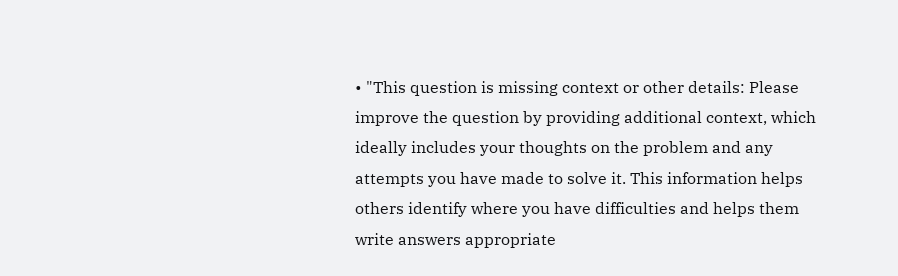• "This question is missing context or other details: Please improve the question by providing additional context, which ideally includes your thoughts on the problem and any attempts you have made to solve it. This information helps others identify where you have difficulties and helps them write answers appropriate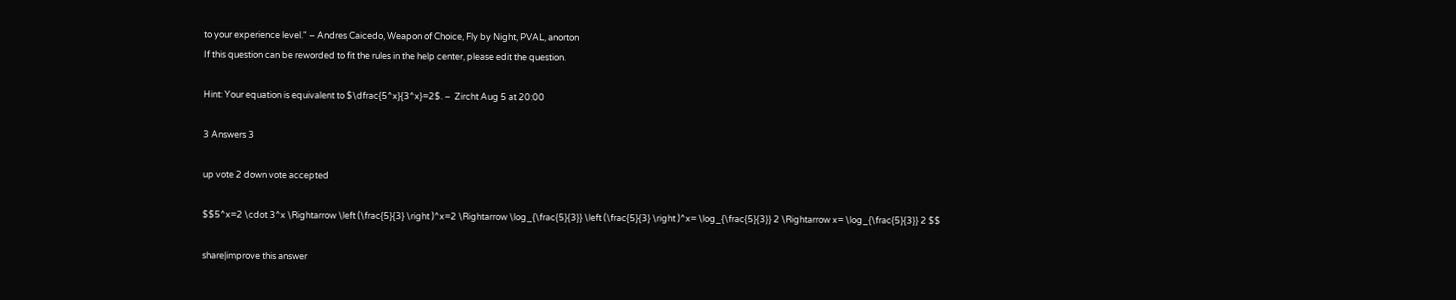to your experience level." – Andres Caicedo, Weapon of Choice, Fly by Night, PVAL, anorton
If this question can be reworded to fit the rules in the help center, please edit the question.

Hint: Your equation is equivalent to $\dfrac{5^x}{3^x}=2$. –  Zircht Aug 5 at 20:00

3 Answers 3

up vote 2 down vote accepted

$$5^x=2 \cdot 3^x \Rightarrow \left (\frac{5}{3} \right )^x=2 \Rightarrow \log_{\frac{5}{3}} \left (\frac{5}{3} \right )^x= \log_{\frac{5}{3}} 2 \Rightarrow x= \log_{\frac{5}{3}} 2 $$

share|improve this answer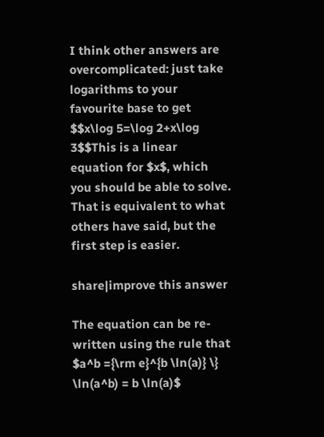I think other answers are overcomplicated: just take logarithms to your favourite base to get $$x\log 5=\log 2+x\log 3$$This is a linear equation for $x$, which you should be able to solve. That is equivalent to what others have said, but the first step is easier.

share|improve this answer

The equation can be re-written using the rule that $a^b ={\rm e}^{b \ln(a)} \} \ln(a^b) = b \ln(a)$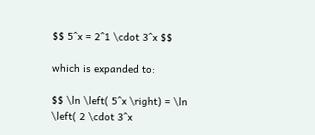$$ 5^x = 2^1 \cdot 3^x $$

which is expanded to:

$$ \ln \left( 5^x \right) = \ln \left( 2 \cdot 3^x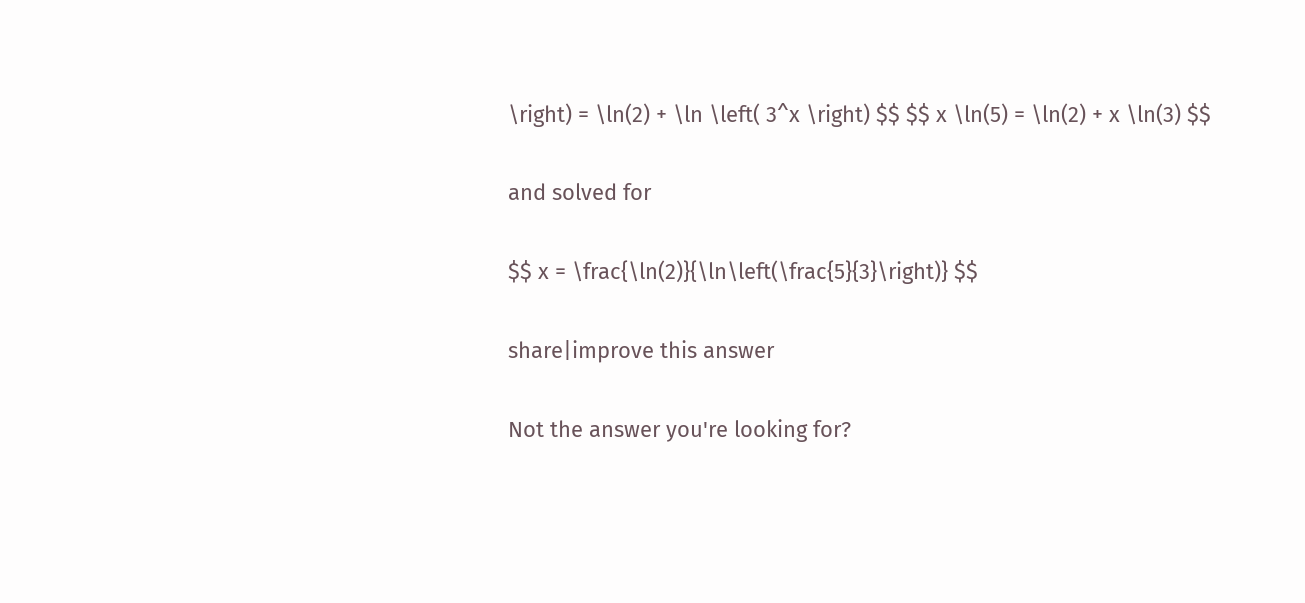\right) = \ln(2) + \ln \left( 3^x \right) $$ $$ x \ln(5) = \ln(2) + x \ln(3) $$

and solved for

$$ x = \frac{\ln(2)}{\ln\left(\frac{5}{3}\right)} $$

share|improve this answer

Not the answer you're looking for?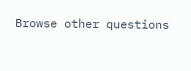Browse other questions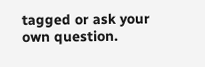tagged or ask your own question.